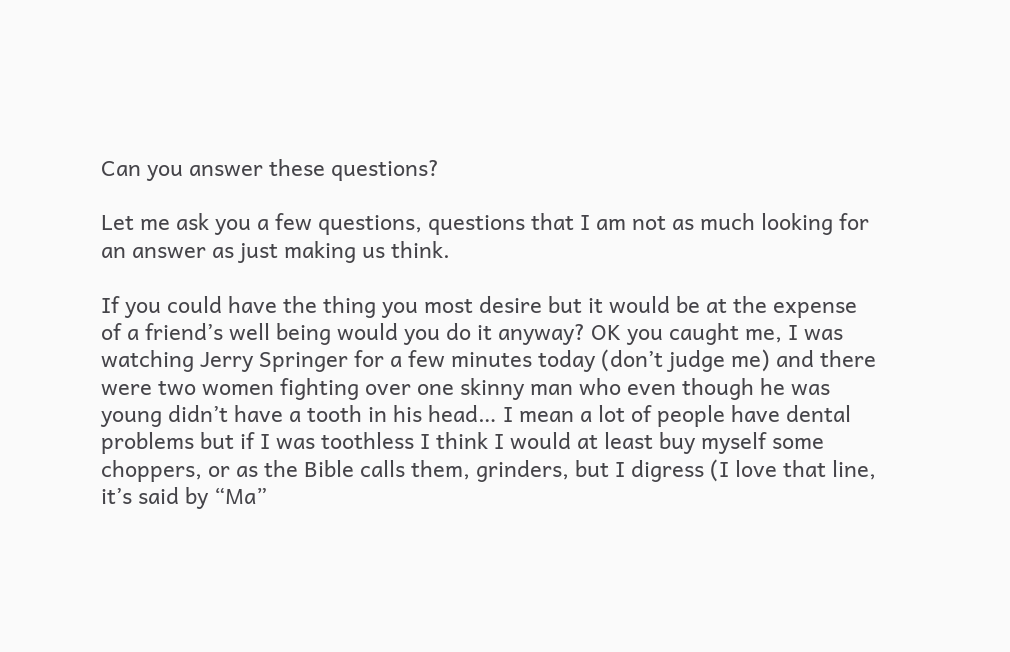Can you answer these questions?

Let me ask you a few questions, questions that I am not as much looking for an answer as just making us think.

If you could have the thing you most desire but it would be at the expense of a friend’s well being would you do it anyway? OK you caught me, I was watching Jerry Springer for a few minutes today (don’t judge me) and there were two women fighting over one skinny man who even though he was young didn’t have a tooth in his head… I mean a lot of people have dental problems but if I was toothless I think I would at least buy myself some choppers, or as the Bible calls them, grinders, but I digress (I love that line, it’s said by “Ma”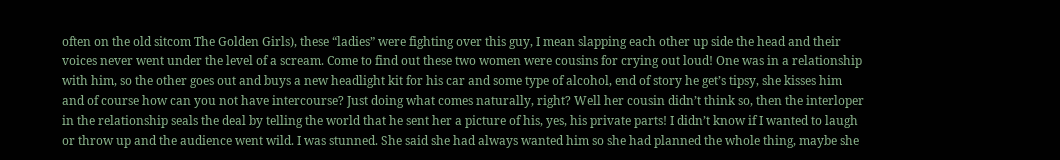often on the old sitcom The Golden Girls), these “ladies” were fighting over this guy, I mean slapping each other up side the head and their voices never went under the level of a scream. Come to find out these two women were cousins for crying out loud! One was in a relationship with him, so the other goes out and buys a new headlight kit for his car and some type of alcohol, end of story he get’s tipsy, she kisses him and of course how can you not have intercourse? Just doing what comes naturally, right? Well her cousin didn’t think so, then the interloper in the relationship seals the deal by telling the world that he sent her a picture of his, yes, his private parts! I didn’t know if I wanted to laugh or throw up and the audience went wild. I was stunned. She said she had always wanted him so she had planned the whole thing, maybe she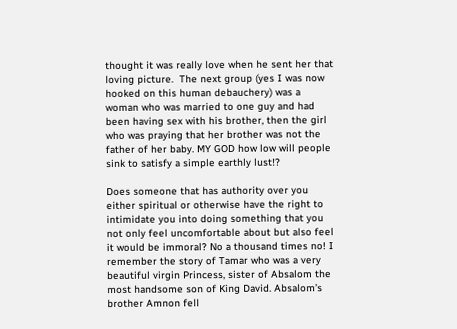thought it was really love when he sent her that loving picture.  The next group (yes I was now hooked on this human debauchery) was a woman who was married to one guy and had been having sex with his brother, then the girl who was praying that her brother was not the father of her baby. MY GOD how low will people sink to satisfy a simple earthly lust!?

Does someone that has authority over you either spiritual or otherwise have the right to intimidate you into doing something that you not only feel uncomfortable about but also feel it would be immoral? No a thousand times no! I remember the story of Tamar who was a very beautiful virgin Princess, sister of Absalom the most handsome son of King David. Absalom’s brother Amnon fell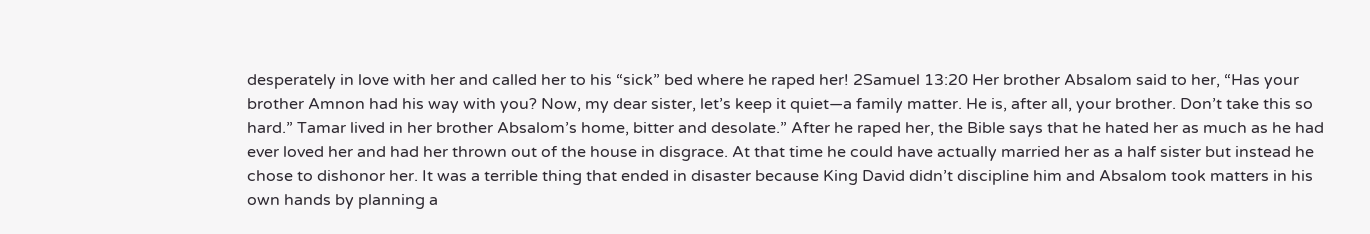desperately in love with her and called her to his “sick” bed where he raped her! 2Samuel 13:20 Her brother Absalom said to her, “Has your brother Amnon had his way with you? Now, my dear sister, let’s keep it quiet—a family matter. He is, after all, your brother. Don’t take this so hard.” Tamar lived in her brother Absalom’s home, bitter and desolate.” After he raped her, the Bible says that he hated her as much as he had ever loved her and had her thrown out of the house in disgrace. At that time he could have actually married her as a half sister but instead he chose to dishonor her. It was a terrible thing that ended in disaster because King David didn’t discipline him and Absalom took matters in his own hands by planning a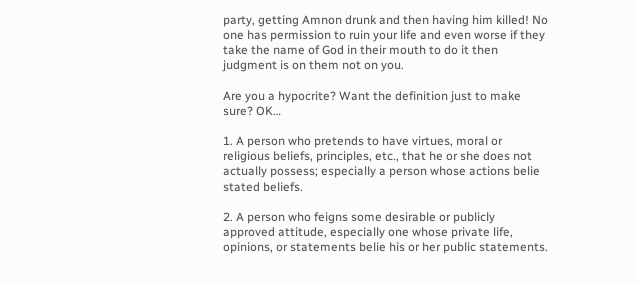party, getting Amnon drunk and then having him killed! No one has permission to ruin your life and even worse if they take the name of God in their mouth to do it then judgment is on them not on you.

Are you a hypocrite? Want the definition just to make sure? OK…

1. A person who pretends to have virtues, moral or religious beliefs, principles, etc., that he or she does not actually possess; especially a person whose actions belie stated beliefs.

2. A person who feigns some desirable or publicly approved attitude, especially one whose private life, opinions, or statements belie his or her public statements.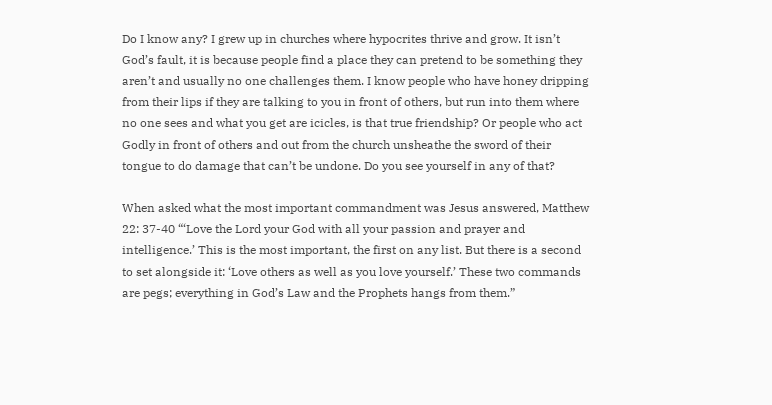Do I know any? I grew up in churches where hypocrites thrive and grow. It isn’t God’s fault, it is because people find a place they can pretend to be something they aren’t and usually no one challenges them. I know people who have honey dripping from their lips if they are talking to you in front of others, but run into them where no one sees and what you get are icicles, is that true friendship? Or people who act Godly in front of others and out from the church unsheathe the sword of their tongue to do damage that can’t be undone. Do you see yourself in any of that?

When asked what the most important commandment was Jesus answered, Matthew 22: 37-40 “‘Love the Lord your God with all your passion and prayer and intelligence.’ This is the most important, the first on any list. But there is a second to set alongside it: ‘Love others as well as you love yourself.’ These two commands are pegs; everything in God’s Law and the Prophets hangs from them.”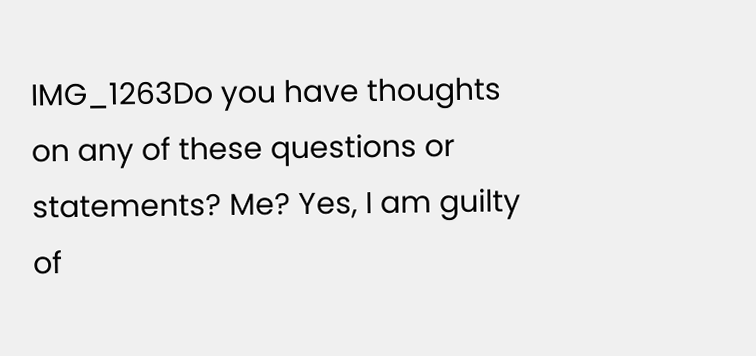IMG_1263Do you have thoughts on any of these questions or statements? Me? Yes, I am guilty of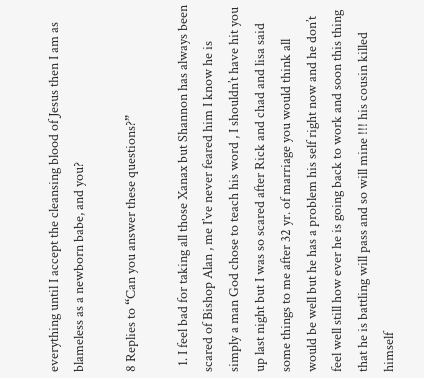everything until I accept the cleansing blood of Jesus then I am as blameless as a newborn babe, and you?

8 Replies to “Can you answer these questions?”

  1. I feel bad for taking all those Xanax but Shannon has always been scared of Bishop Alan , me I’ve never feared him I know he is simply a man God chose to teach his word , I shouldn’t have hit you up last night but I was so scared after Rick and chad and lisa said some things to me after 32 yr. of marriage you would think all would be well but he has a problem his self right now and he don’t feel well still how ever he is going back to work and soon this thing that he is battling will pass and so will mine !!! his cousin killed himself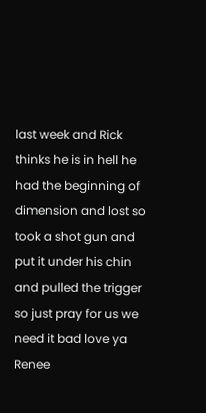last week and Rick thinks he is in hell he had the beginning of dimension and lost so took a shot gun and put it under his chin and pulled the trigger so just pray for us we need it bad love ya Renee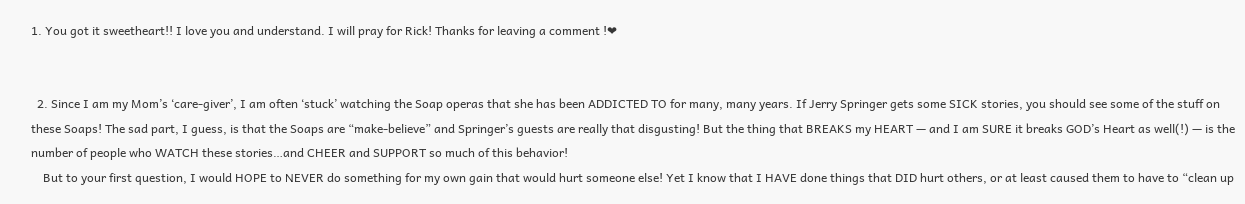1. You got it sweetheart!! I love you and understand. I will pray for Rick! Thanks for leaving a comment !❤


  2. Since I am my Mom’s ‘care-giver’, I am often ‘stuck’ watching the Soap operas that she has been ADDICTED TO for many, many years. If Jerry Springer gets some SICK stories, you should see some of the stuff on these Soaps! The sad part, I guess, is that the Soaps are “make-believe” and Springer’s guests are really that disgusting! But the thing that BREAKS my HEART — and I am SURE it breaks GOD’s Heart as well(!) — is the number of people who WATCH these stories…and CHEER and SUPPORT so much of this behavior!
    But to your first question, I would HOPE to NEVER do something for my own gain that would hurt someone else! Yet I know that I HAVE done things that DID hurt others, or at least caused them to have to “clean up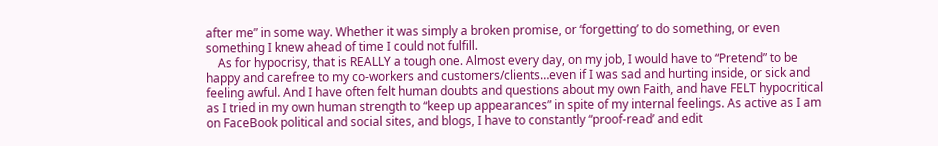after me” in some way. Whether it was simply a broken promise, or ‘forgetting’ to do something, or even something I knew ahead of time I could not fulfill.
    As for hypocrisy, that is REALLY a tough one. Almost every day, on my job, I would have to “Pretend” to be happy and carefree to my co-workers and customers/clients…even if I was sad and hurting inside, or sick and feeling awful. And I have often felt human doubts and questions about my own Faith, and have FELT hypocritical as I tried in my own human strength to “keep up appearances” in spite of my internal feelings. As active as I am on FaceBook political and social sites, and blogs, I have to constantly “proof-read’ and edit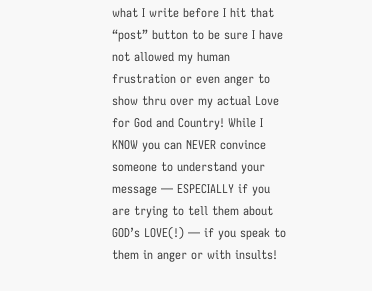what I write before I hit that “post” button to be sure I have not allowed my human frustration or even anger to show thru over my actual Love for God and Country! While I KNOW you can NEVER convince someone to understand your message — ESPECIALLY if you are trying to tell them about GOD’s LOVE(!) — if you speak to them in anger or with insults!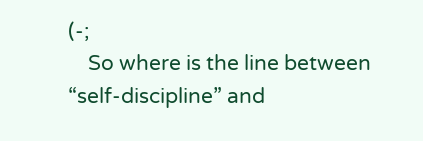(-;
    So where is the line between “self-discipline” and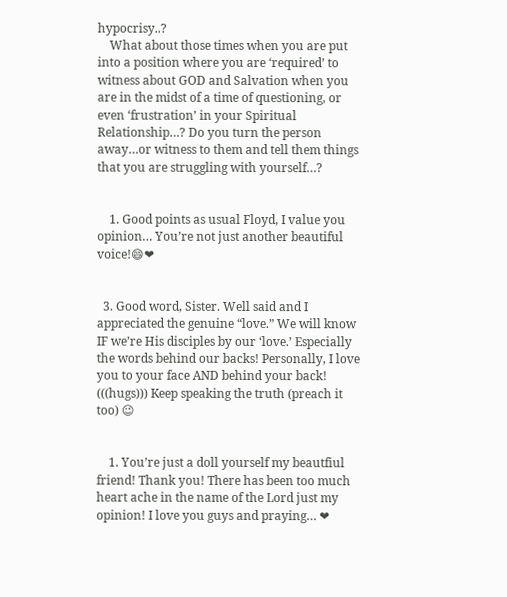hypocrisy..?
    What about those times when you are put into a position where you are ‘required’ to witness about GOD and Salvation when you are in the midst of a time of questioning, or even ‘frustration’ in your Spiritual Relationship…? Do you turn the person away…or witness to them and tell them things that you are struggling with yourself…?


    1. Good points as usual Floyd, I value you opinion… You’re not just another beautiful voice!😄❤


  3. Good word, Sister. Well said and I appreciated the genuine “love.” We will know IF we’re His disciples by our ‘love.’ Especially the words behind our backs! Personally, I love you to your face AND behind your back! (((hugs))) Keep speaking the truth (preach it too) 😉


    1. You’re just a doll yourself my beautfiul friend! Thank you! There has been too much heart ache in the name of the Lord just my opinion! I love you guys and praying… ❤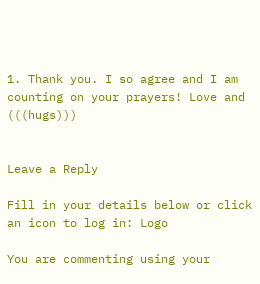1. Thank you. I so agree and I am counting on your prayers! Love and (((hugs)))


Leave a Reply

Fill in your details below or click an icon to log in: Logo

You are commenting using your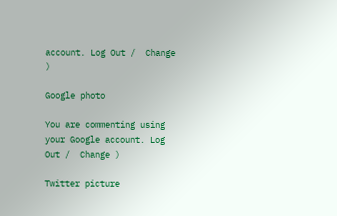account. Log Out /  Change )

Google photo

You are commenting using your Google account. Log Out /  Change )

Twitter picture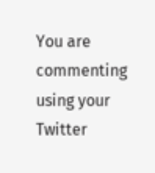You are commenting using your Twitter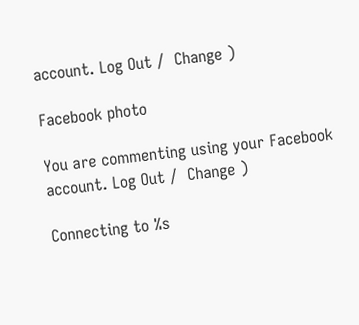account. Log Out /  Change )

Facebook photo

You are commenting using your Facebook account. Log Out /  Change )

Connecting to %s